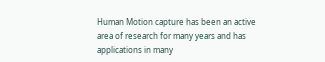Human Motion capture has been an active area of research for many years and has applications in many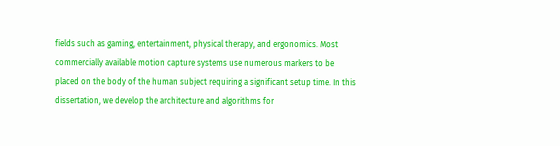fields such as gaming, entertainment, physical therapy, and ergonomics. Most commercially available motion capture systems use numerous markers to be placed on the body of the human subject requiring a significant setup time. In this dissertation, we develop the architecture and algorithms for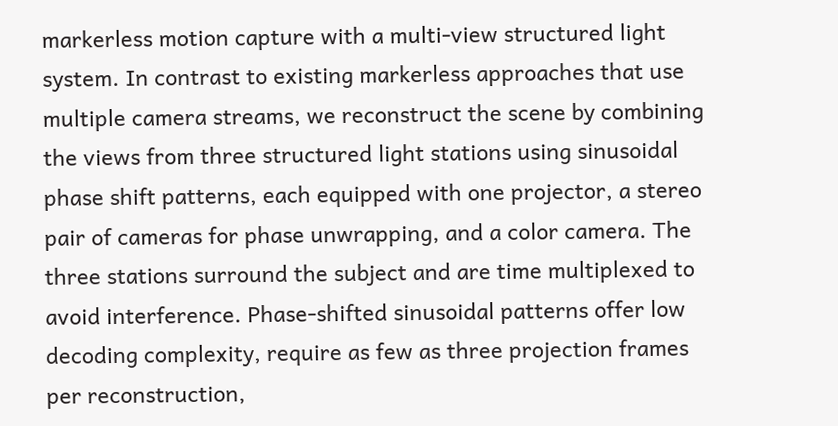markerless motion capture with a multi-view structured light system. In contrast to existing markerless approaches that use multiple camera streams, we reconstruct the scene by combining the views from three structured light stations using sinusoidal phase shift patterns, each equipped with one projector, a stereo pair of cameras for phase unwrapping, and a color camera. The three stations surround the subject and are time multiplexed to avoid interference. Phase-shifted sinusoidal patterns offer low decoding complexity, require as few as three projection frames per reconstruction,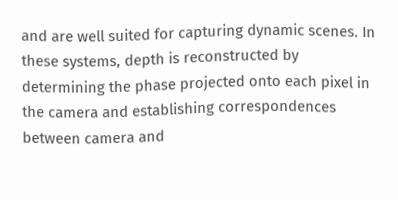and are well suited for capturing dynamic scenes. In these systems, depth is reconstructed by determining the phase projected onto each pixel in the camera and establishing correspondences between camera and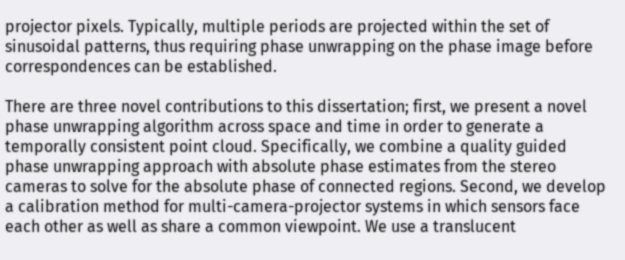projector pixels. Typically, multiple periods are projected within the set of sinusoidal patterns, thus requiring phase unwrapping on the phase image before correspondences can be established.

There are three novel contributions to this dissertation; first, we present a novel phase unwrapping algorithm across space and time in order to generate a temporally consistent point cloud. Specifically, we combine a quality guided phase unwrapping approach with absolute phase estimates from the stereo cameras to solve for the absolute phase of connected regions. Second, we develop a calibration method for multi-camera-projector systems in which sensors face each other as well as share a common viewpoint. We use a translucent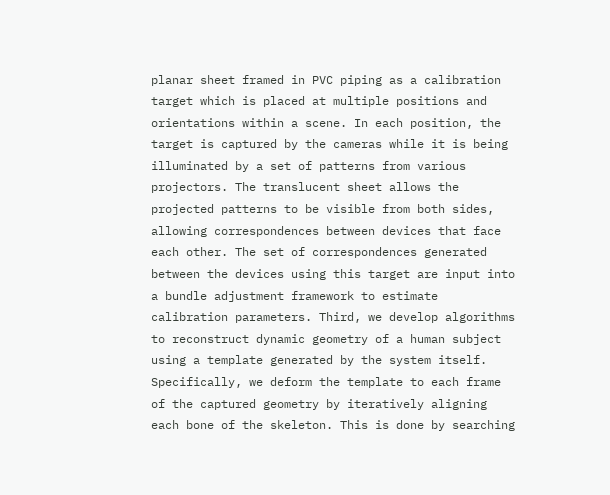planar sheet framed in PVC piping as a calibration target which is placed at multiple positions and orientations within a scene. In each position, the target is captured by the cameras while it is being illuminated by a set of patterns from various projectors. The translucent sheet allows the projected patterns to be visible from both sides, allowing correspondences between devices that face each other. The set of correspondences generated between the devices using this target are input into a bundle adjustment framework to estimate calibration parameters. Third, we develop algorithms to reconstruct dynamic geometry of a human subject using a template generated by the system itself. Specifically, we deform the template to each frame of the captured geometry by iteratively aligning each bone of the skeleton. This is done by searching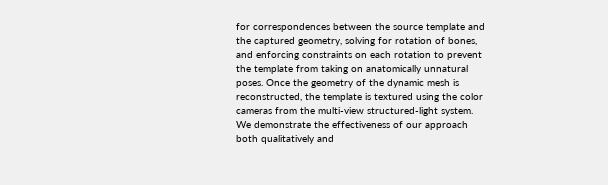for correspondences between the source template and the captured geometry, solving for rotation of bones, and enforcing constraints on each rotation to prevent the template from taking on anatomically unnatural poses. Once the geometry of the dynamic mesh is reconstructed, the template is textured using the color cameras from the multi-view structured-light system. We demonstrate the effectiveness of our approach both qualitatively and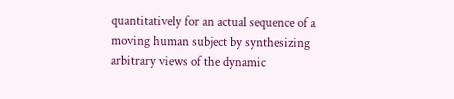quantitatively for an actual sequence of a moving human subject by synthesizing arbitrary views of the dynamic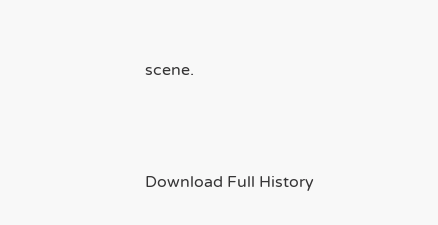scene.




Download Full History